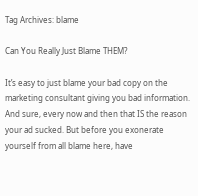Tag Archives: blame

Can You Really Just Blame THEM?

It’s easy to just blame your bad copy on the marketing consultant giving you bad information. And sure, every now and then that IS the reason your ad sucked. But before you exonerate yourself from all blame here, have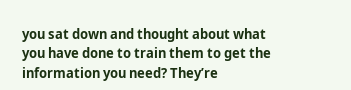you sat down and thought about what you have done to train them to get the information you need? They’re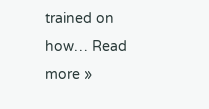trained on how… Read more »